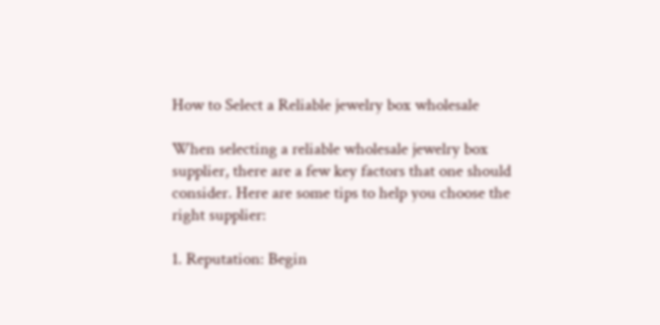How to Select a Reliable jewelry box wholesale

When selecting a reliable wholesale jewelry box supplier, there are a few key factors that one should consider. Here are some tips to help you choose the right supplier:

1. Reputation: Begin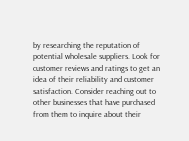by researching the reputation of potential wholesale suppliers. Look for customer reviews and ratings to get an idea of their reliability and customer satisfaction. Consider reaching out to other businesses that have purchased from them to inquire about their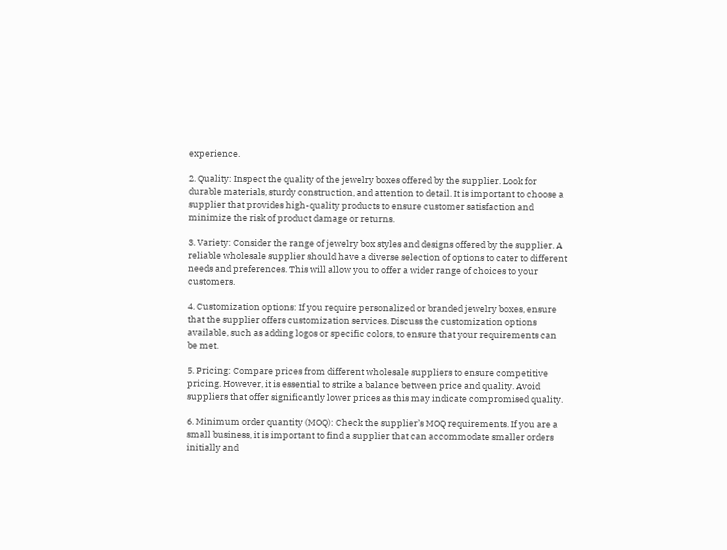experience.

2. Quality: Inspect the quality of the jewelry boxes offered by the supplier. Look for durable materials, sturdy construction, and attention to detail. It is important to choose a supplier that provides high-quality products to ensure customer satisfaction and minimize the risk of product damage or returns.

3. Variety: Consider the range of jewelry box styles and designs offered by the supplier. A reliable wholesale supplier should have a diverse selection of options to cater to different needs and preferences. This will allow you to offer a wider range of choices to your customers.

4. Customization options: If you require personalized or branded jewelry boxes, ensure that the supplier offers customization services. Discuss the customization options available, such as adding logos or specific colors, to ensure that your requirements can be met.

5. Pricing: Compare prices from different wholesale suppliers to ensure competitive pricing. However, it is essential to strike a balance between price and quality. Avoid suppliers that offer significantly lower prices as this may indicate compromised quality.

6. Minimum order quantity (MOQ): Check the supplier’s MOQ requirements. If you are a small business, it is important to find a supplier that can accommodate smaller orders initially and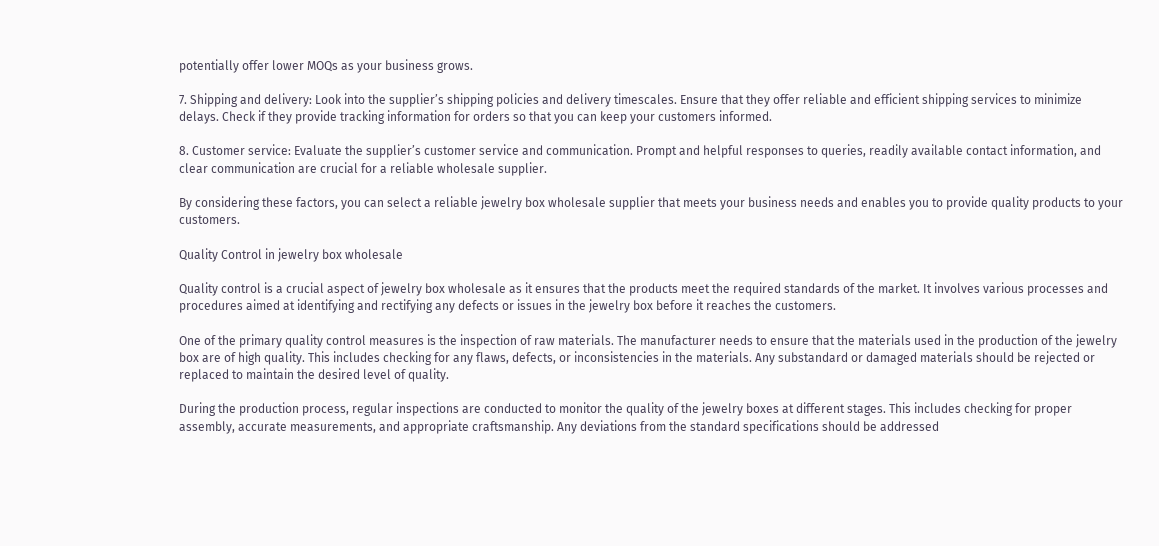potentially offer lower MOQs as your business grows.

7. Shipping and delivery: Look into the supplier’s shipping policies and delivery timescales. Ensure that they offer reliable and efficient shipping services to minimize delays. Check if they provide tracking information for orders so that you can keep your customers informed.

8. Customer service: Evaluate the supplier’s customer service and communication. Prompt and helpful responses to queries, readily available contact information, and clear communication are crucial for a reliable wholesale supplier.

By considering these factors, you can select a reliable jewelry box wholesale supplier that meets your business needs and enables you to provide quality products to your customers.

Quality Control in jewelry box wholesale

Quality control is a crucial aspect of jewelry box wholesale as it ensures that the products meet the required standards of the market. It involves various processes and procedures aimed at identifying and rectifying any defects or issues in the jewelry box before it reaches the customers.

One of the primary quality control measures is the inspection of raw materials. The manufacturer needs to ensure that the materials used in the production of the jewelry box are of high quality. This includes checking for any flaws, defects, or inconsistencies in the materials. Any substandard or damaged materials should be rejected or replaced to maintain the desired level of quality.

During the production process, regular inspections are conducted to monitor the quality of the jewelry boxes at different stages. This includes checking for proper assembly, accurate measurements, and appropriate craftsmanship. Any deviations from the standard specifications should be addressed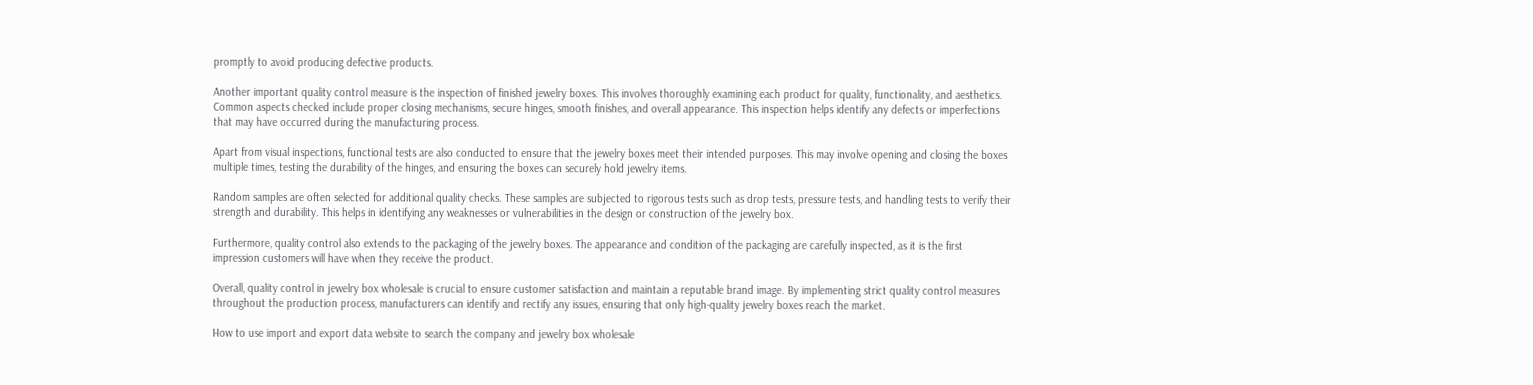promptly to avoid producing defective products.

Another important quality control measure is the inspection of finished jewelry boxes. This involves thoroughly examining each product for quality, functionality, and aesthetics. Common aspects checked include proper closing mechanisms, secure hinges, smooth finishes, and overall appearance. This inspection helps identify any defects or imperfections that may have occurred during the manufacturing process.

Apart from visual inspections, functional tests are also conducted to ensure that the jewelry boxes meet their intended purposes. This may involve opening and closing the boxes multiple times, testing the durability of the hinges, and ensuring the boxes can securely hold jewelry items.

Random samples are often selected for additional quality checks. These samples are subjected to rigorous tests such as drop tests, pressure tests, and handling tests to verify their strength and durability. This helps in identifying any weaknesses or vulnerabilities in the design or construction of the jewelry box.

Furthermore, quality control also extends to the packaging of the jewelry boxes. The appearance and condition of the packaging are carefully inspected, as it is the first impression customers will have when they receive the product.

Overall, quality control in jewelry box wholesale is crucial to ensure customer satisfaction and maintain a reputable brand image. By implementing strict quality control measures throughout the production process, manufacturers can identify and rectify any issues, ensuring that only high-quality jewelry boxes reach the market.

How to use import and export data website to search the company and jewelry box wholesale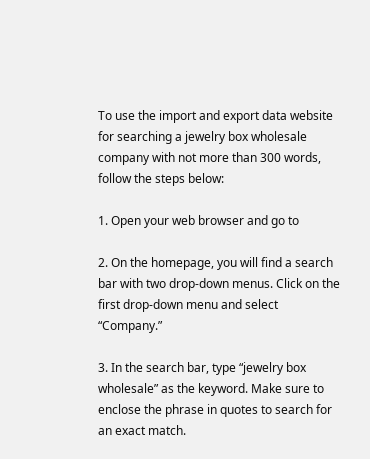To use the import and export data website for searching a jewelry box wholesale company with not more than 300 words, follow the steps below:

1. Open your web browser and go to

2. On the homepage, you will find a search bar with two drop-down menus. Click on the first drop-down menu and select “Company.”

3. In the search bar, type “jewelry box wholesale” as the keyword. Make sure to enclose the phrase in quotes to search for an exact match.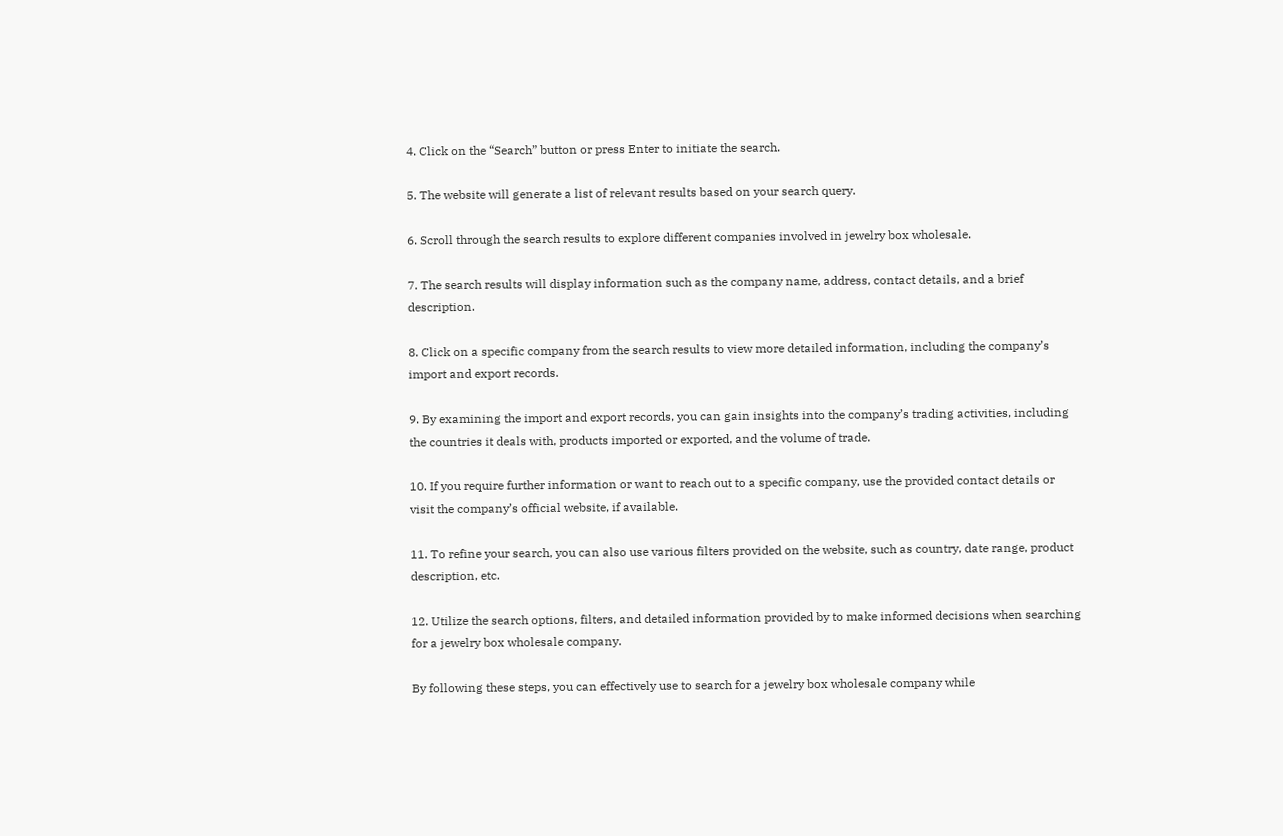4. Click on the “Search” button or press Enter to initiate the search.

5. The website will generate a list of relevant results based on your search query.

6. Scroll through the search results to explore different companies involved in jewelry box wholesale.

7. The search results will display information such as the company name, address, contact details, and a brief description.

8. Click on a specific company from the search results to view more detailed information, including the company’s import and export records.

9. By examining the import and export records, you can gain insights into the company’s trading activities, including the countries it deals with, products imported or exported, and the volume of trade.

10. If you require further information or want to reach out to a specific company, use the provided contact details or visit the company’s official website, if available.

11. To refine your search, you can also use various filters provided on the website, such as country, date range, product description, etc.

12. Utilize the search options, filters, and detailed information provided by to make informed decisions when searching for a jewelry box wholesale company.

By following these steps, you can effectively use to search for a jewelry box wholesale company while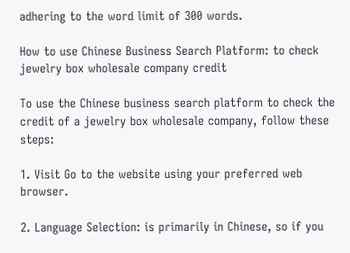adhering to the word limit of 300 words.

How to use Chinese Business Search Platform: to check jewelry box wholesale company credit

To use the Chinese business search platform to check the credit of a jewelry box wholesale company, follow these steps:

1. Visit Go to the website using your preferred web browser.

2. Language Selection: is primarily in Chinese, so if you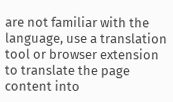are not familiar with the language, use a translation tool or browser extension to translate the page content into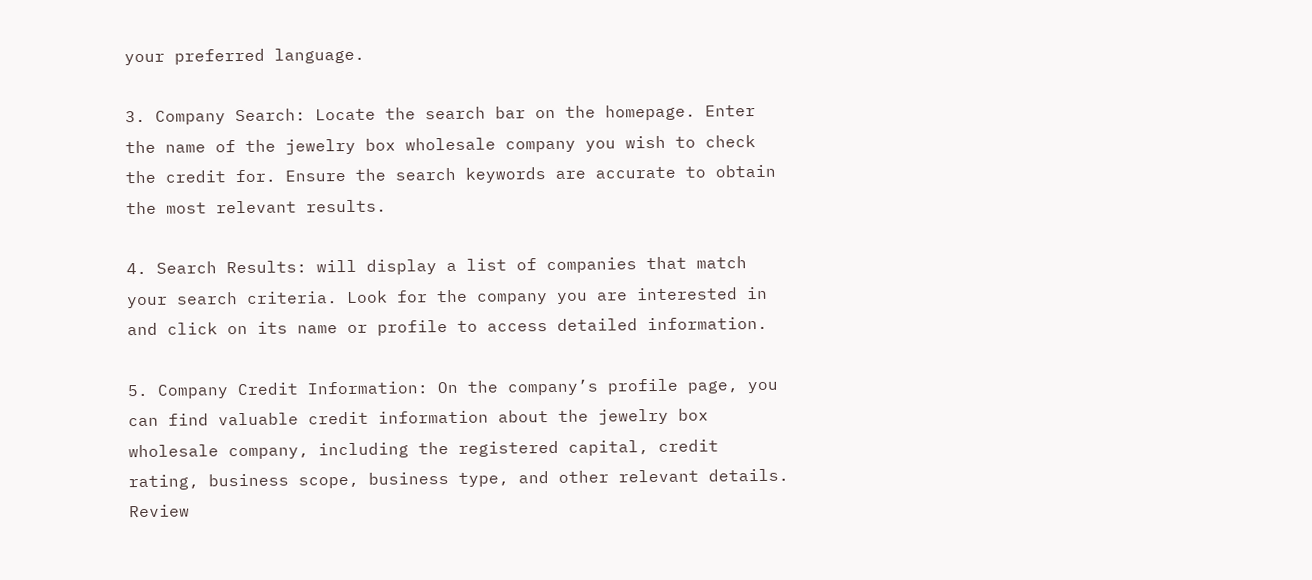your preferred language.

3. Company Search: Locate the search bar on the homepage. Enter the name of the jewelry box wholesale company you wish to check the credit for. Ensure the search keywords are accurate to obtain the most relevant results.

4. Search Results: will display a list of companies that match your search criteria. Look for the company you are interested in and click on its name or profile to access detailed information.

5. Company Credit Information: On the company’s profile page, you can find valuable credit information about the jewelry box wholesale company, including the registered capital, credit rating, business scope, business type, and other relevant details. Review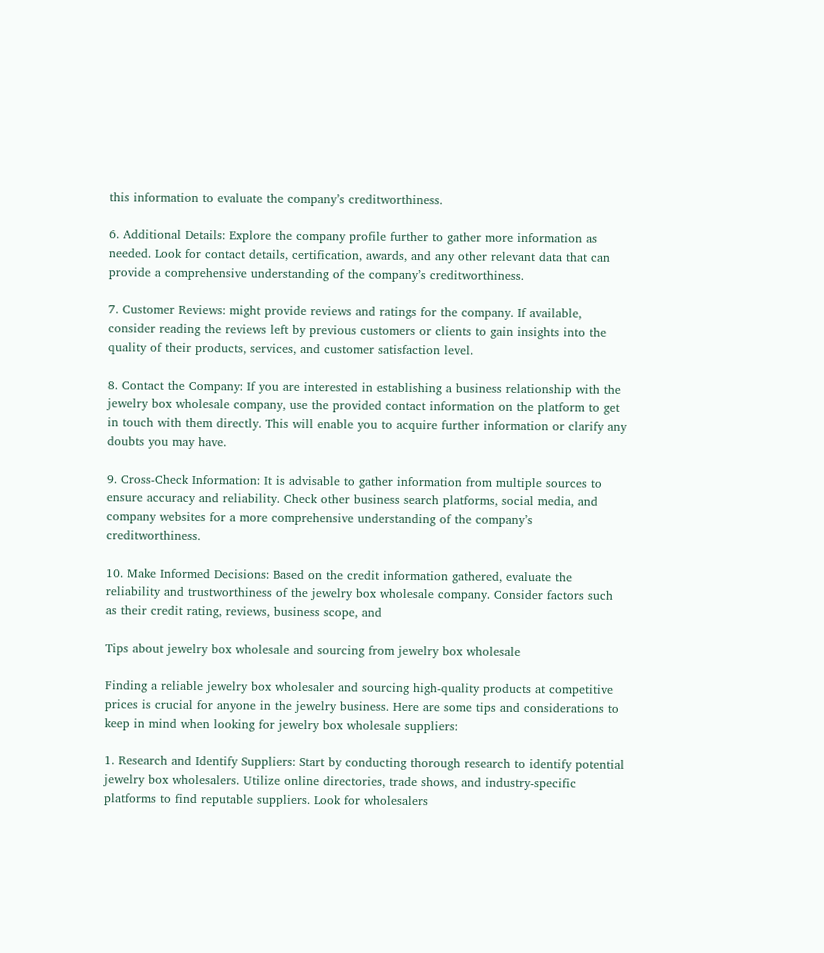this information to evaluate the company’s creditworthiness.

6. Additional Details: Explore the company profile further to gather more information as needed. Look for contact details, certification, awards, and any other relevant data that can provide a comprehensive understanding of the company’s creditworthiness.

7. Customer Reviews: might provide reviews and ratings for the company. If available, consider reading the reviews left by previous customers or clients to gain insights into the quality of their products, services, and customer satisfaction level.

8. Contact the Company: If you are interested in establishing a business relationship with the jewelry box wholesale company, use the provided contact information on the platform to get in touch with them directly. This will enable you to acquire further information or clarify any doubts you may have.

9. Cross-Check Information: It is advisable to gather information from multiple sources to ensure accuracy and reliability. Check other business search platforms, social media, and company websites for a more comprehensive understanding of the company’s creditworthiness.

10. Make Informed Decisions: Based on the credit information gathered, evaluate the reliability and trustworthiness of the jewelry box wholesale company. Consider factors such as their credit rating, reviews, business scope, and

Tips about jewelry box wholesale and sourcing from jewelry box wholesale

Finding a reliable jewelry box wholesaler and sourcing high-quality products at competitive prices is crucial for anyone in the jewelry business. Here are some tips and considerations to keep in mind when looking for jewelry box wholesale suppliers:

1. Research and Identify Suppliers: Start by conducting thorough research to identify potential jewelry box wholesalers. Utilize online directories, trade shows, and industry-specific platforms to find reputable suppliers. Look for wholesalers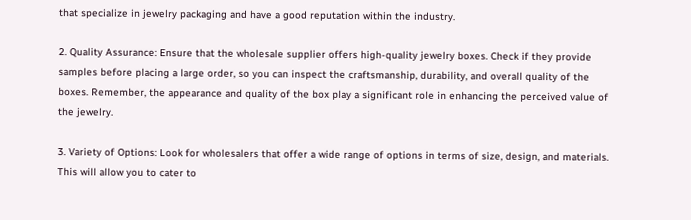that specialize in jewelry packaging and have a good reputation within the industry.

2. Quality Assurance: Ensure that the wholesale supplier offers high-quality jewelry boxes. Check if they provide samples before placing a large order, so you can inspect the craftsmanship, durability, and overall quality of the boxes. Remember, the appearance and quality of the box play a significant role in enhancing the perceived value of the jewelry.

3. Variety of Options: Look for wholesalers that offer a wide range of options in terms of size, design, and materials. This will allow you to cater to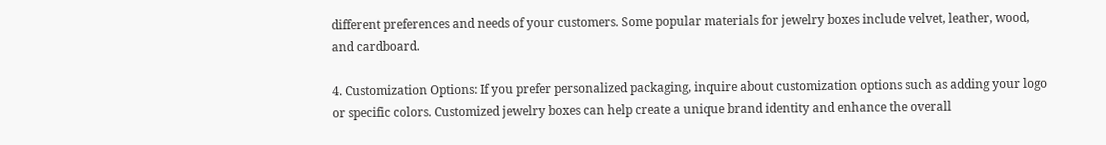different preferences and needs of your customers. Some popular materials for jewelry boxes include velvet, leather, wood, and cardboard.

4. Customization Options: If you prefer personalized packaging, inquire about customization options such as adding your logo or specific colors. Customized jewelry boxes can help create a unique brand identity and enhance the overall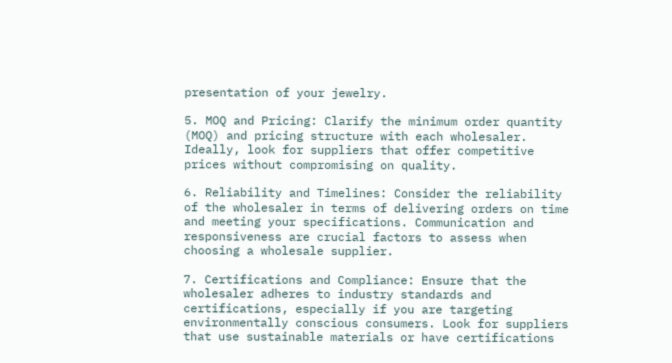presentation of your jewelry.

5. MOQ and Pricing: Clarify the minimum order quantity (MOQ) and pricing structure with each wholesaler. Ideally, look for suppliers that offer competitive prices without compromising on quality.

6. Reliability and Timelines: Consider the reliability of the wholesaler in terms of delivering orders on time and meeting your specifications. Communication and responsiveness are crucial factors to assess when choosing a wholesale supplier.

7. Certifications and Compliance: Ensure that the wholesaler adheres to industry standards and certifications, especially if you are targeting environmentally conscious consumers. Look for suppliers that use sustainable materials or have certifications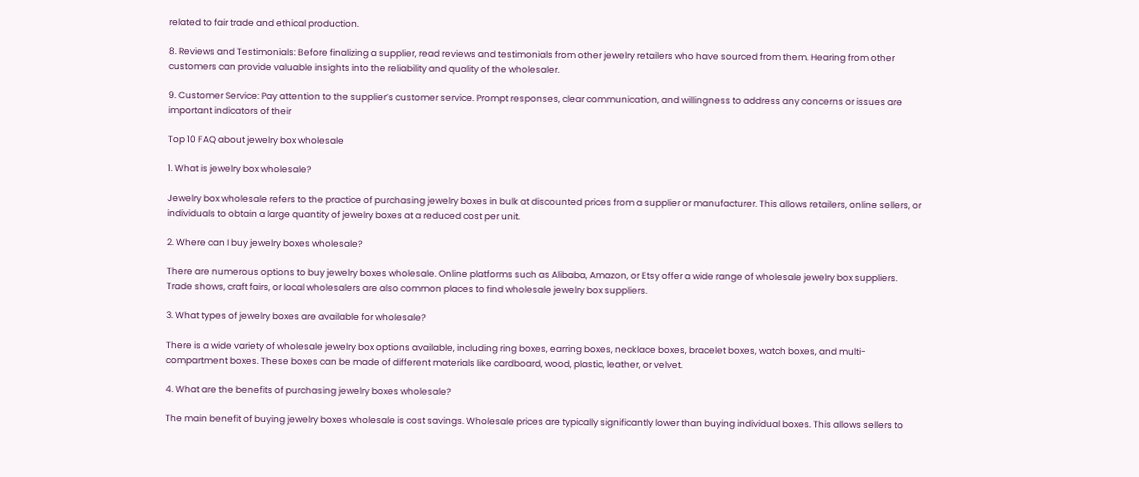related to fair trade and ethical production.

8. Reviews and Testimonials: Before finalizing a supplier, read reviews and testimonials from other jewelry retailers who have sourced from them. Hearing from other customers can provide valuable insights into the reliability and quality of the wholesaler.

9. Customer Service: Pay attention to the supplier’s customer service. Prompt responses, clear communication, and willingness to address any concerns or issues are important indicators of their

Top 10 FAQ about jewelry box wholesale

1. What is jewelry box wholesale?

Jewelry box wholesale refers to the practice of purchasing jewelry boxes in bulk at discounted prices from a supplier or manufacturer. This allows retailers, online sellers, or individuals to obtain a large quantity of jewelry boxes at a reduced cost per unit.

2. Where can I buy jewelry boxes wholesale?

There are numerous options to buy jewelry boxes wholesale. Online platforms such as Alibaba, Amazon, or Etsy offer a wide range of wholesale jewelry box suppliers. Trade shows, craft fairs, or local wholesalers are also common places to find wholesale jewelry box suppliers.

3. What types of jewelry boxes are available for wholesale?

There is a wide variety of wholesale jewelry box options available, including ring boxes, earring boxes, necklace boxes, bracelet boxes, watch boxes, and multi-compartment boxes. These boxes can be made of different materials like cardboard, wood, plastic, leather, or velvet.

4. What are the benefits of purchasing jewelry boxes wholesale?

The main benefit of buying jewelry boxes wholesale is cost savings. Wholesale prices are typically significantly lower than buying individual boxes. This allows sellers to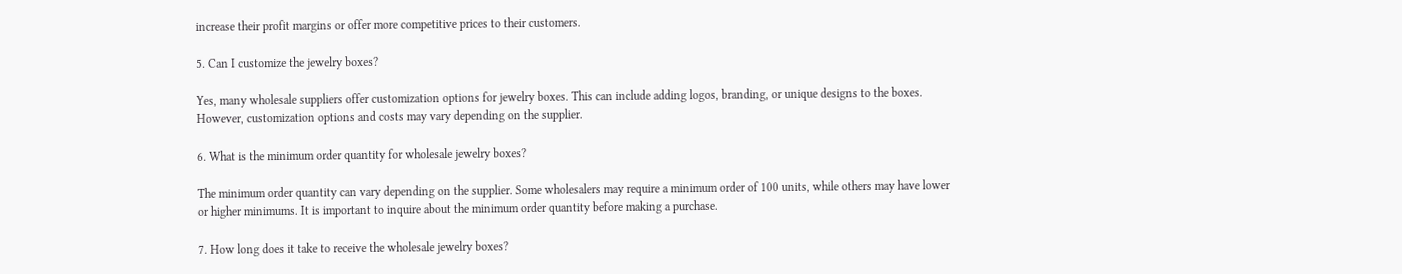increase their profit margins or offer more competitive prices to their customers.

5. Can I customize the jewelry boxes?

Yes, many wholesale suppliers offer customization options for jewelry boxes. This can include adding logos, branding, or unique designs to the boxes. However, customization options and costs may vary depending on the supplier.

6. What is the minimum order quantity for wholesale jewelry boxes?

The minimum order quantity can vary depending on the supplier. Some wholesalers may require a minimum order of 100 units, while others may have lower or higher minimums. It is important to inquire about the minimum order quantity before making a purchase.

7. How long does it take to receive the wholesale jewelry boxes?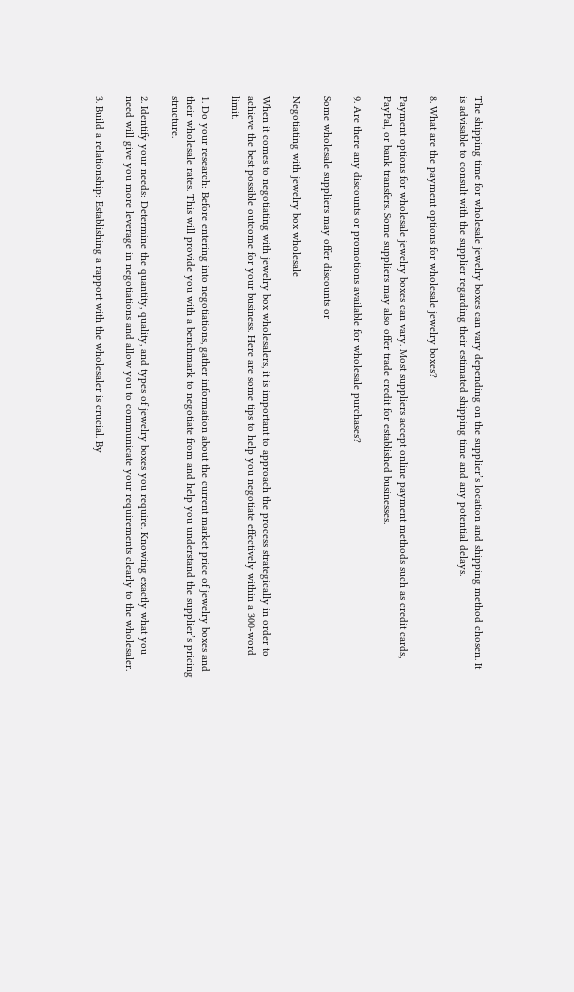The shipping time for wholesale jewelry boxes can vary depending on the supplier’s location and shipping method chosen. It is advisable to consult with the supplier regarding their estimated shipping time and any potential delays.

8. What are the payment options for wholesale jewelry boxes?

Payment options for wholesale jewelry boxes can vary. Most suppliers accept online payment methods such as credit cards, PayPal, or bank transfers. Some suppliers may also offer trade credit for established businesses.

9. Are there any discounts or promotions available for wholesale purchases?

Some wholesale suppliers may offer discounts or

Negotiating with jewelry box wholesale

When it comes to negotiating with jewelry box wholesalers, it is important to approach the process strategically in order to achieve the best possible outcome for your business. Here are some tips to help you negotiate effectively within a 300-word limit.

1. Do your research: Before entering into negotiations, gather information about the current market price of jewelry boxes and their wholesale rates. This will provide you with a benchmark to negotiate from and help you understand the supplier’s pricing structure.

2. Identify your needs: Determine the quantity, quality, and types of jewelry boxes you require. Knowing exactly what you need will give you more leverage in negotiations and allow you to communicate your requirements clearly to the wholesaler.

3. Build a relationship: Establishing a rapport with the wholesaler is crucial. By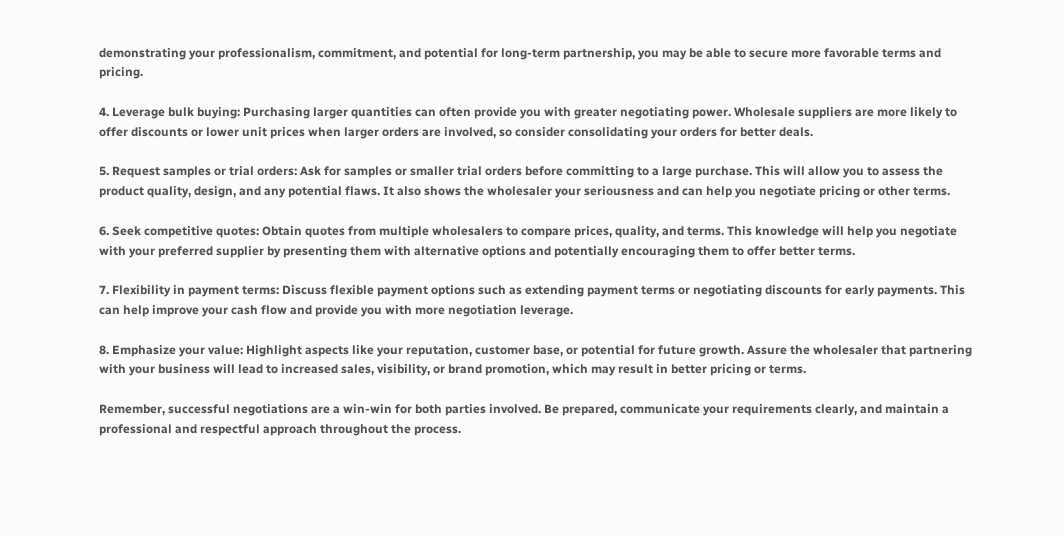demonstrating your professionalism, commitment, and potential for long-term partnership, you may be able to secure more favorable terms and pricing.

4. Leverage bulk buying: Purchasing larger quantities can often provide you with greater negotiating power. Wholesale suppliers are more likely to offer discounts or lower unit prices when larger orders are involved, so consider consolidating your orders for better deals.

5. Request samples or trial orders: Ask for samples or smaller trial orders before committing to a large purchase. This will allow you to assess the product quality, design, and any potential flaws. It also shows the wholesaler your seriousness and can help you negotiate pricing or other terms.

6. Seek competitive quotes: Obtain quotes from multiple wholesalers to compare prices, quality, and terms. This knowledge will help you negotiate with your preferred supplier by presenting them with alternative options and potentially encouraging them to offer better terms.

7. Flexibility in payment terms: Discuss flexible payment options such as extending payment terms or negotiating discounts for early payments. This can help improve your cash flow and provide you with more negotiation leverage.

8. Emphasize your value: Highlight aspects like your reputation, customer base, or potential for future growth. Assure the wholesaler that partnering with your business will lead to increased sales, visibility, or brand promotion, which may result in better pricing or terms.

Remember, successful negotiations are a win-win for both parties involved. Be prepared, communicate your requirements clearly, and maintain a professional and respectful approach throughout the process.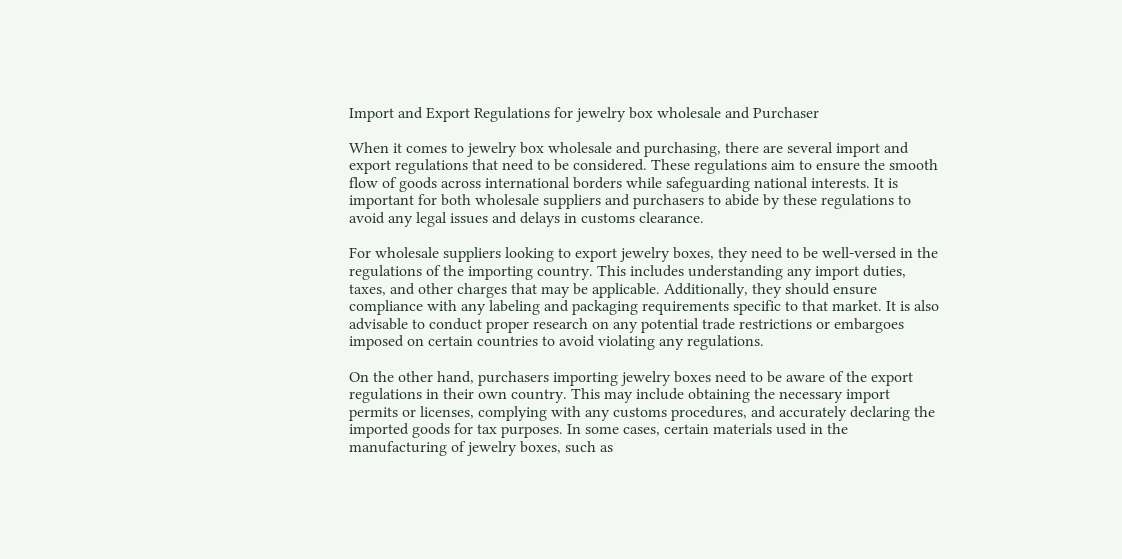Import and Export Regulations for jewelry box wholesale and Purchaser

When it comes to jewelry box wholesale and purchasing, there are several import and export regulations that need to be considered. These regulations aim to ensure the smooth flow of goods across international borders while safeguarding national interests. It is important for both wholesale suppliers and purchasers to abide by these regulations to avoid any legal issues and delays in customs clearance.

For wholesale suppliers looking to export jewelry boxes, they need to be well-versed in the regulations of the importing country. This includes understanding any import duties, taxes, and other charges that may be applicable. Additionally, they should ensure compliance with any labeling and packaging requirements specific to that market. It is also advisable to conduct proper research on any potential trade restrictions or embargoes imposed on certain countries to avoid violating any regulations.

On the other hand, purchasers importing jewelry boxes need to be aware of the export regulations in their own country. This may include obtaining the necessary import permits or licenses, complying with any customs procedures, and accurately declaring the imported goods for tax purposes. In some cases, certain materials used in the manufacturing of jewelry boxes, such as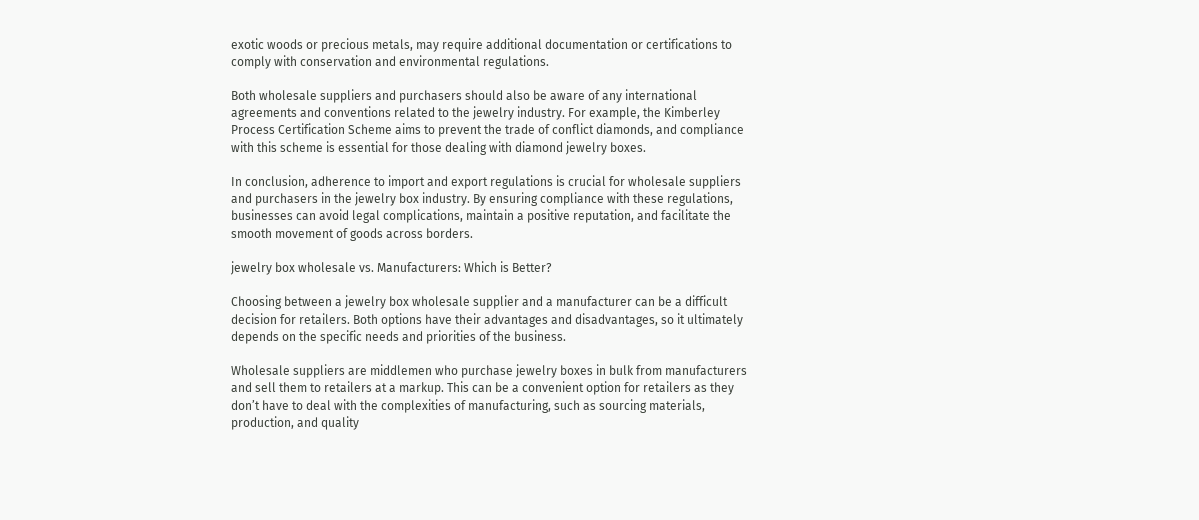exotic woods or precious metals, may require additional documentation or certifications to comply with conservation and environmental regulations.

Both wholesale suppliers and purchasers should also be aware of any international agreements and conventions related to the jewelry industry. For example, the Kimberley Process Certification Scheme aims to prevent the trade of conflict diamonds, and compliance with this scheme is essential for those dealing with diamond jewelry boxes.

In conclusion, adherence to import and export regulations is crucial for wholesale suppliers and purchasers in the jewelry box industry. By ensuring compliance with these regulations, businesses can avoid legal complications, maintain a positive reputation, and facilitate the smooth movement of goods across borders.

jewelry box wholesale vs. Manufacturers: Which is Better?

Choosing between a jewelry box wholesale supplier and a manufacturer can be a difficult decision for retailers. Both options have their advantages and disadvantages, so it ultimately depends on the specific needs and priorities of the business.

Wholesale suppliers are middlemen who purchase jewelry boxes in bulk from manufacturers and sell them to retailers at a markup. This can be a convenient option for retailers as they don’t have to deal with the complexities of manufacturing, such as sourcing materials, production, and quality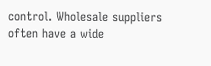control. Wholesale suppliers often have a wide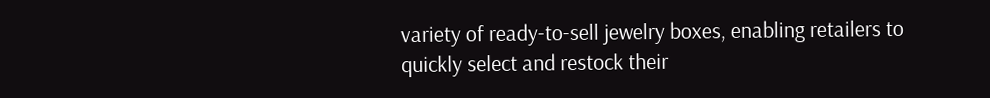variety of ready-to-sell jewelry boxes, enabling retailers to quickly select and restock their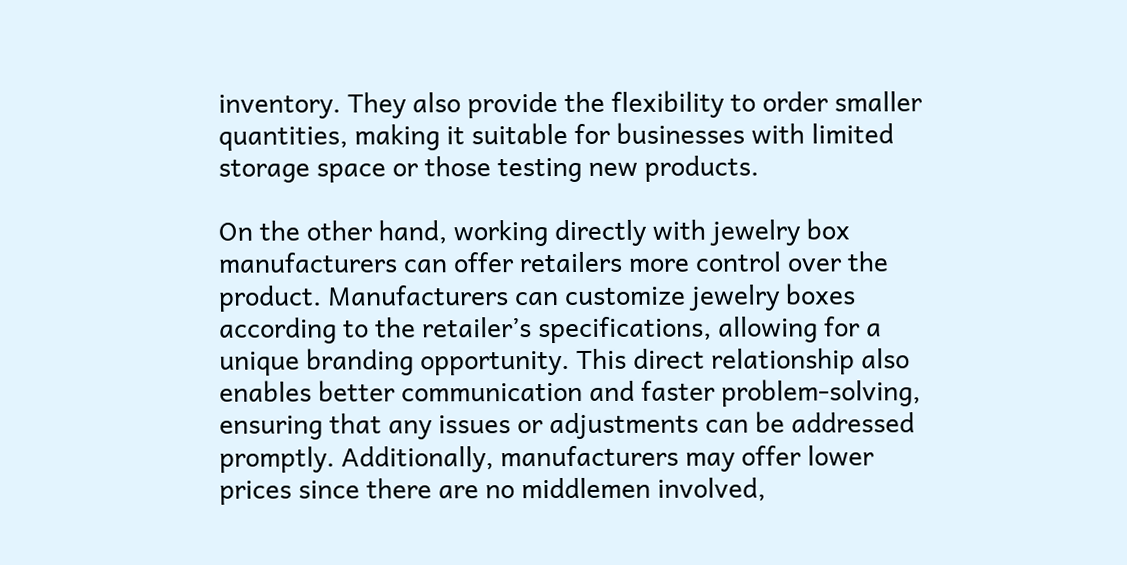inventory. They also provide the flexibility to order smaller quantities, making it suitable for businesses with limited storage space or those testing new products.

On the other hand, working directly with jewelry box manufacturers can offer retailers more control over the product. Manufacturers can customize jewelry boxes according to the retailer’s specifications, allowing for a unique branding opportunity. This direct relationship also enables better communication and faster problem-solving, ensuring that any issues or adjustments can be addressed promptly. Additionally, manufacturers may offer lower prices since there are no middlemen involved,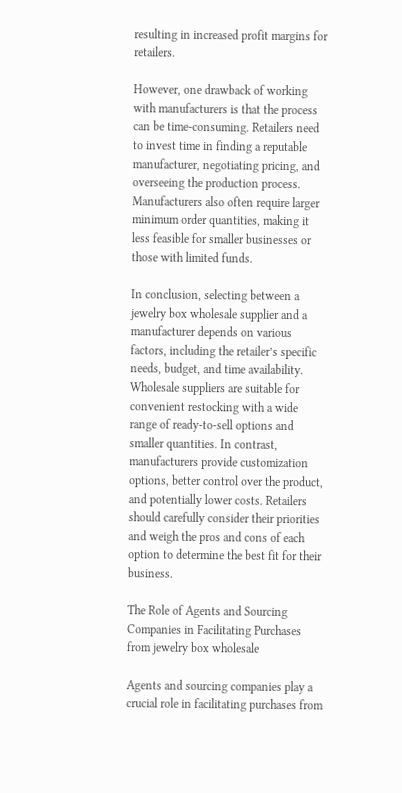resulting in increased profit margins for retailers.

However, one drawback of working with manufacturers is that the process can be time-consuming. Retailers need to invest time in finding a reputable manufacturer, negotiating pricing, and overseeing the production process. Manufacturers also often require larger minimum order quantities, making it less feasible for smaller businesses or those with limited funds.

In conclusion, selecting between a jewelry box wholesale supplier and a manufacturer depends on various factors, including the retailer’s specific needs, budget, and time availability. Wholesale suppliers are suitable for convenient restocking with a wide range of ready-to-sell options and smaller quantities. In contrast, manufacturers provide customization options, better control over the product, and potentially lower costs. Retailers should carefully consider their priorities and weigh the pros and cons of each option to determine the best fit for their business.

The Role of Agents and Sourcing Companies in Facilitating Purchases from jewelry box wholesale

Agents and sourcing companies play a crucial role in facilitating purchases from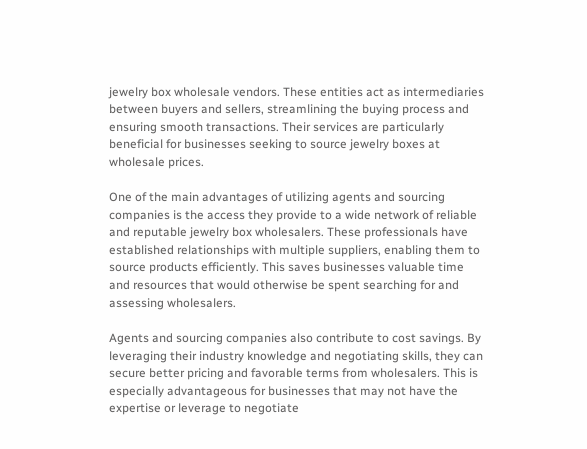jewelry box wholesale vendors. These entities act as intermediaries between buyers and sellers, streamlining the buying process and ensuring smooth transactions. Their services are particularly beneficial for businesses seeking to source jewelry boxes at wholesale prices.

One of the main advantages of utilizing agents and sourcing companies is the access they provide to a wide network of reliable and reputable jewelry box wholesalers. These professionals have established relationships with multiple suppliers, enabling them to source products efficiently. This saves businesses valuable time and resources that would otherwise be spent searching for and assessing wholesalers.

Agents and sourcing companies also contribute to cost savings. By leveraging their industry knowledge and negotiating skills, they can secure better pricing and favorable terms from wholesalers. This is especially advantageous for businesses that may not have the expertise or leverage to negotiate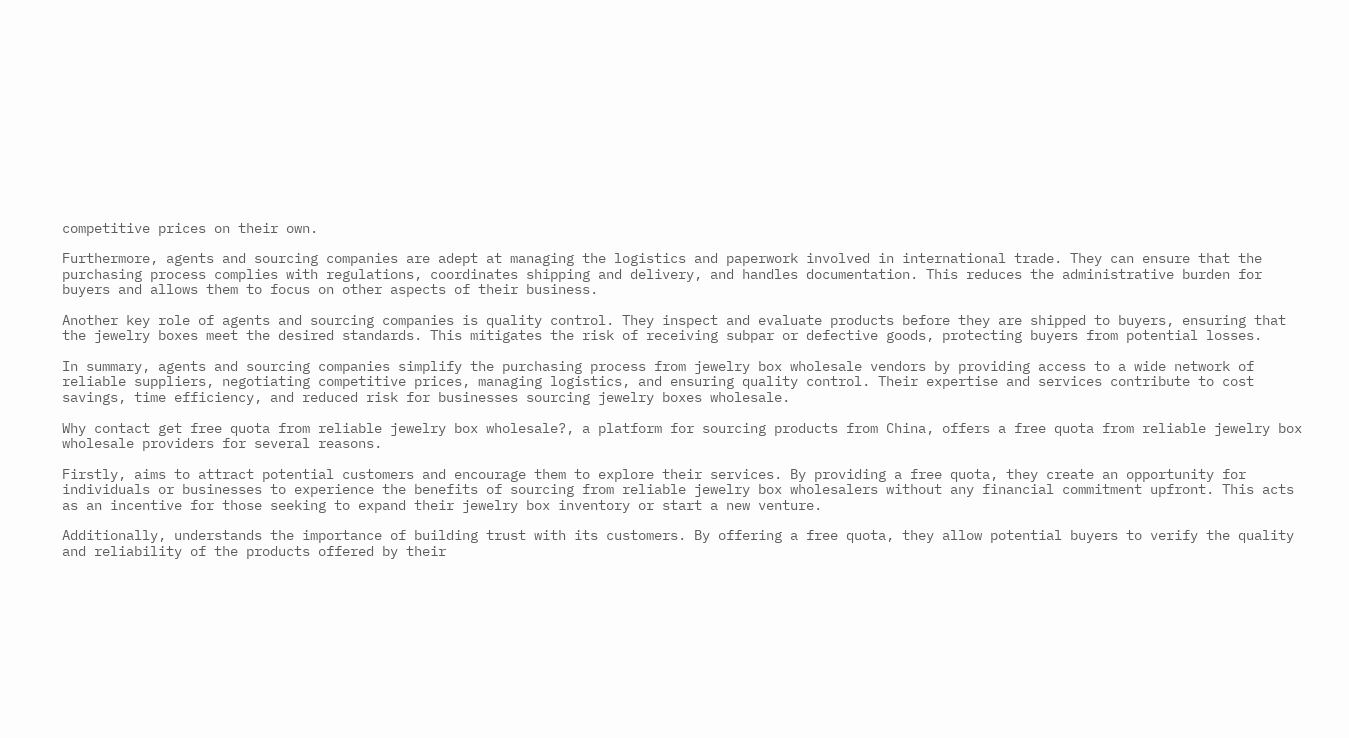competitive prices on their own.

Furthermore, agents and sourcing companies are adept at managing the logistics and paperwork involved in international trade. They can ensure that the purchasing process complies with regulations, coordinates shipping and delivery, and handles documentation. This reduces the administrative burden for buyers and allows them to focus on other aspects of their business.

Another key role of agents and sourcing companies is quality control. They inspect and evaluate products before they are shipped to buyers, ensuring that the jewelry boxes meet the desired standards. This mitigates the risk of receiving subpar or defective goods, protecting buyers from potential losses.

In summary, agents and sourcing companies simplify the purchasing process from jewelry box wholesale vendors by providing access to a wide network of reliable suppliers, negotiating competitive prices, managing logistics, and ensuring quality control. Their expertise and services contribute to cost savings, time efficiency, and reduced risk for businesses sourcing jewelry boxes wholesale.

Why contact get free quota from reliable jewelry box wholesale?, a platform for sourcing products from China, offers a free quota from reliable jewelry box wholesale providers for several reasons.

Firstly, aims to attract potential customers and encourage them to explore their services. By providing a free quota, they create an opportunity for individuals or businesses to experience the benefits of sourcing from reliable jewelry box wholesalers without any financial commitment upfront. This acts as an incentive for those seeking to expand their jewelry box inventory or start a new venture.

Additionally, understands the importance of building trust with its customers. By offering a free quota, they allow potential buyers to verify the quality and reliability of the products offered by their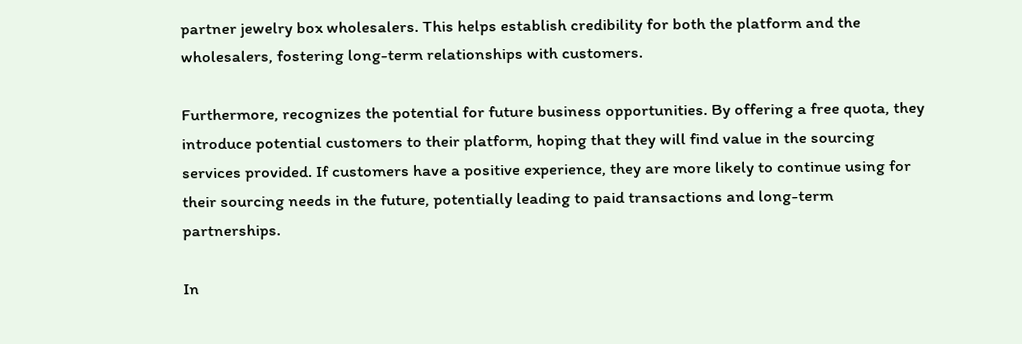partner jewelry box wholesalers. This helps establish credibility for both the platform and the wholesalers, fostering long-term relationships with customers.

Furthermore, recognizes the potential for future business opportunities. By offering a free quota, they introduce potential customers to their platform, hoping that they will find value in the sourcing services provided. If customers have a positive experience, they are more likely to continue using for their sourcing needs in the future, potentially leading to paid transactions and long-term partnerships.

In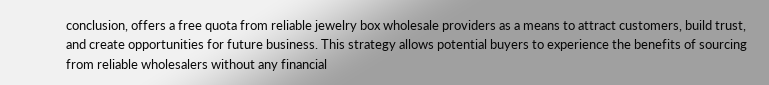conclusion, offers a free quota from reliable jewelry box wholesale providers as a means to attract customers, build trust, and create opportunities for future business. This strategy allows potential buyers to experience the benefits of sourcing from reliable wholesalers without any financial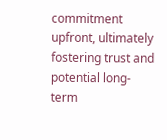commitment upfront, ultimately fostering trust and potential long-term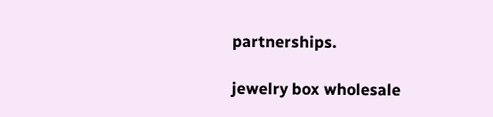partnerships.

jewelry box wholesale